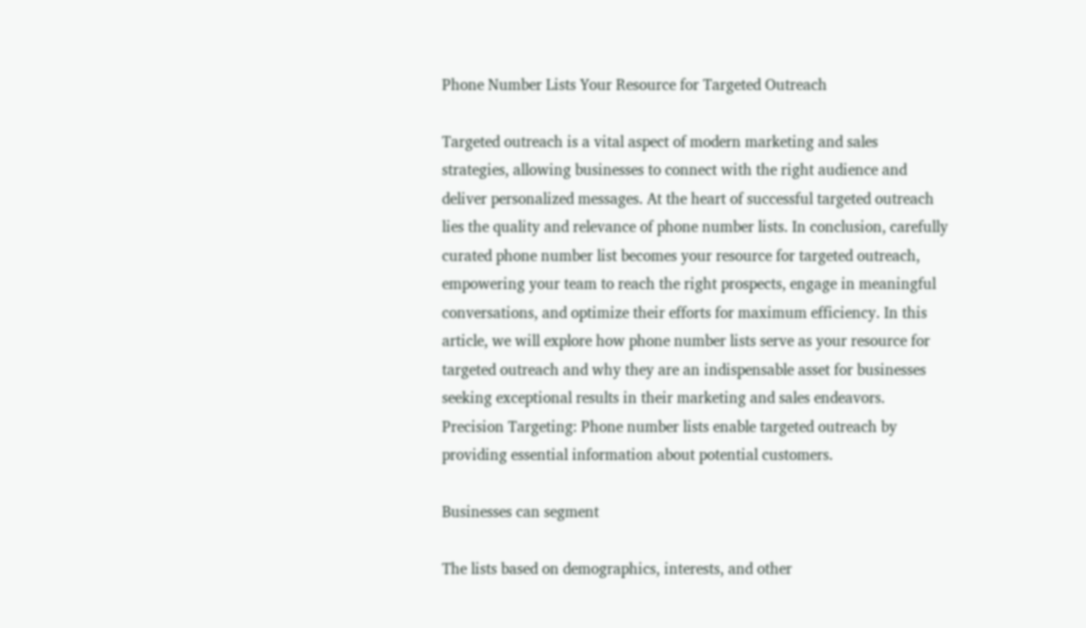Phone Number Lists Your Resource for Targeted Outreach

Targeted outreach is a vital aspect of modern marketing and sales strategies, allowing businesses to connect with the right audience and deliver personalized messages. At the heart of successful targeted outreach lies the quality and relevance of phone number lists. In conclusion, carefully curated phone number list becomes your resource for targeted outreach, empowering your team to reach the right prospects, engage in meaningful conversations, and optimize their efforts for maximum efficiency. In this article, we will explore how phone number lists serve as your resource for targeted outreach and why they are an indispensable asset for businesses seeking exceptional results in their marketing and sales endeavors. Precision Targeting: Phone number lists enable targeted outreach by providing essential information about potential customers.

Businesses can segment

The lists based on demographics, interests, and other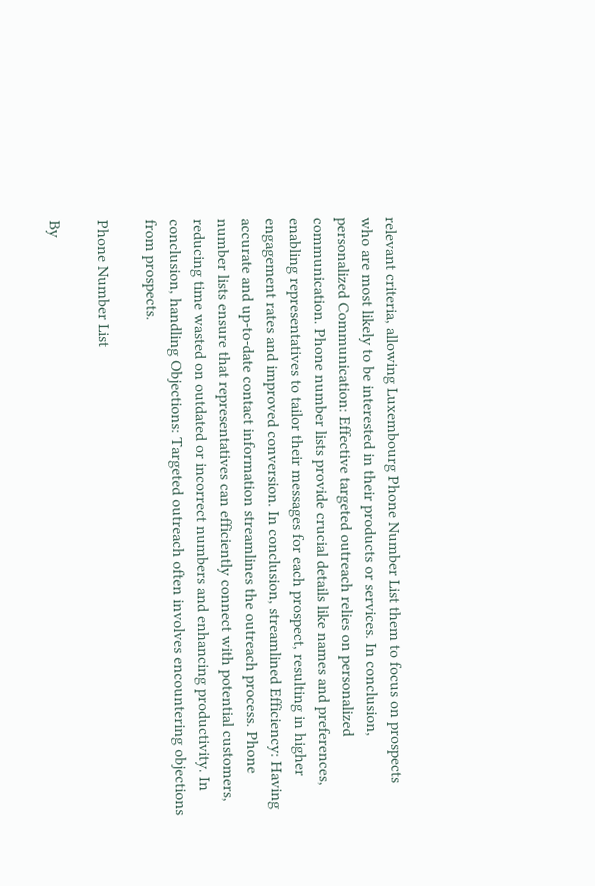relevant criteria, allowing Luxembourg Phone Number List them to focus on prospects who are most likely to be interested in their products or services. In conclusion, personalized Communication: Effective targeted outreach relies on personalized communication. Phone number lists provide crucial details like names and preferences, enabling representatives to tailor their messages for each prospect, resulting in higher engagement rates and improved conversion. In conclusion, streamlined Efficiency: Having accurate and up-to-date contact information streamlines the outreach process. Phone number lists ensure that representatives can efficiently connect with potential customers, reducing time wasted on outdated or incorrect numbers and enhancing productivity. In conclusion, handling Objections: Targeted outreach often involves encountering objections from prospects.

Phone Number List

By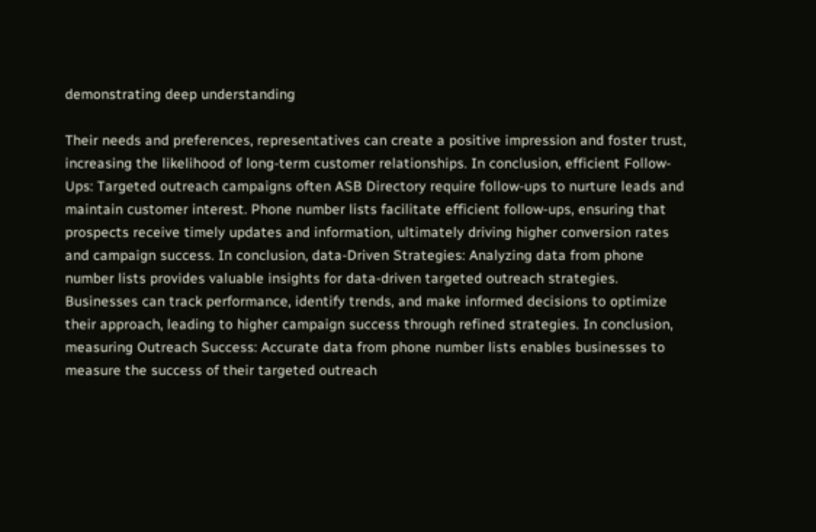demonstrating deep understanding

Their needs and preferences, representatives can create a positive impression and foster trust, increasing the likelihood of long-term customer relationships. In conclusion, efficient Follow-Ups: Targeted outreach campaigns often ASB Directory require follow-ups to nurture leads and maintain customer interest. Phone number lists facilitate efficient follow-ups, ensuring that prospects receive timely updates and information, ultimately driving higher conversion rates and campaign success. In conclusion, data-Driven Strategies: Analyzing data from phone number lists provides valuable insights for data-driven targeted outreach strategies. Businesses can track performance, identify trends, and make informed decisions to optimize their approach, leading to higher campaign success through refined strategies. In conclusion, measuring Outreach Success: Accurate data from phone number lists enables businesses to measure the success of their targeted outreach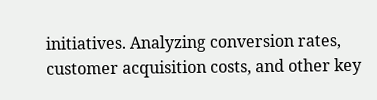initiatives. Analyzing conversion rates, customer acquisition costs, and other key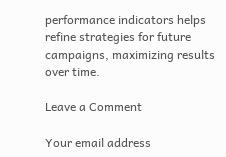performance indicators helps refine strategies for future campaigns, maximizing results over time.

Leave a Comment

Your email address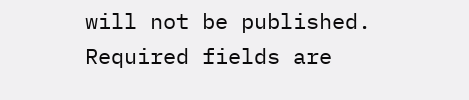will not be published. Required fields are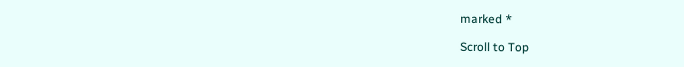marked *

Scroll to Top